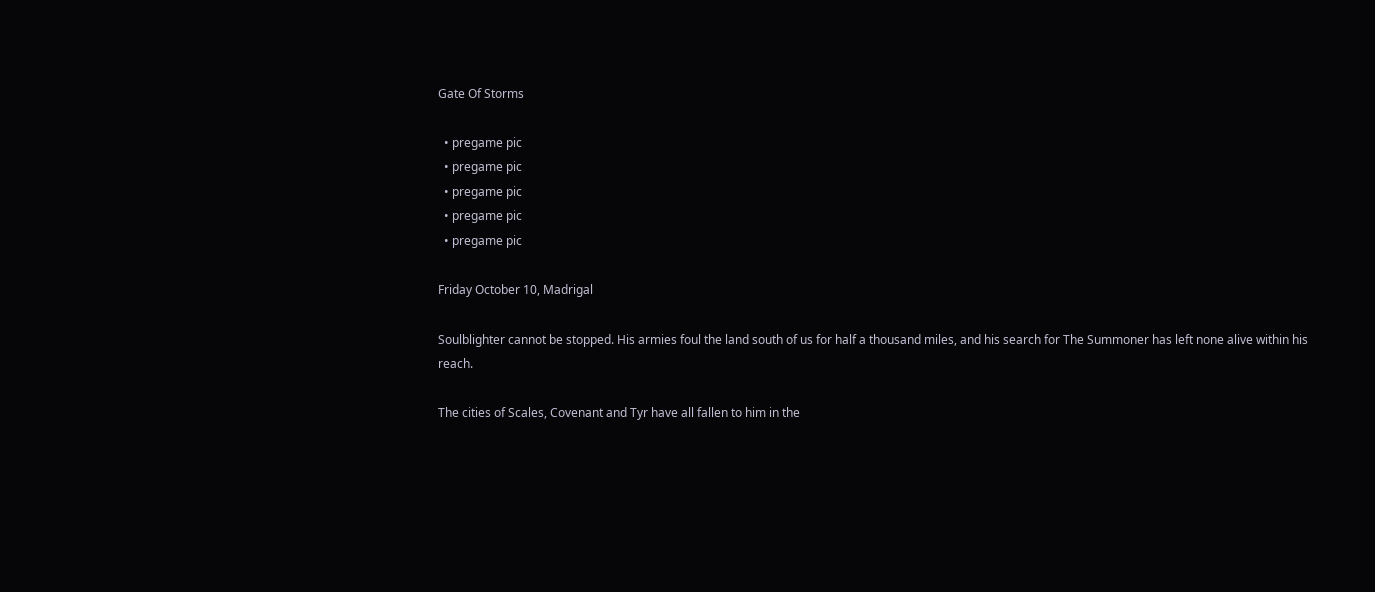Gate Of Storms

  • pregame pic
  • pregame pic
  • pregame pic
  • pregame pic
  • pregame pic

Friday October 10, Madrigal

Soulblighter cannot be stopped. His armies foul the land south of us for half a thousand miles, and his search for The Summoner has left none alive within his reach.

The cities of Scales, Covenant and Tyr have all fallen to him in the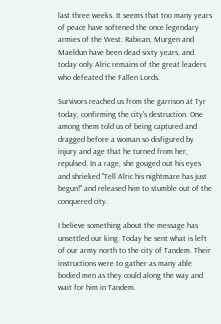last three weeks. It seems that too many years of peace have softened the once legendary armies of the West. Rabican, Murgen and Maeldun have been dead sixty years, and today only Alric remains of the great leaders who defeated the Fallen Lords.

Survivors reached us from the garrison at Tyr today, confirming the city's destruction. One among them told us of being captured and dragged before a woman so disfigured by injury and age that he turned from her, repulsed. In a rage, she gouged out his eyes and shrieked "Tell Alric his nightmare has just begun!" and released him to stumble out of the conquered city.

I believe something about the message has unsettled our king. Today he sent what is left of our army north to the city of Tandem. Their instructions were to gather as many able bodied men as they could along the way and wait for him in Tandem.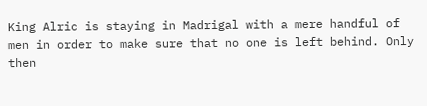King Alric is staying in Madrigal with a mere handful of men in order to make sure that no one is left behind. Only then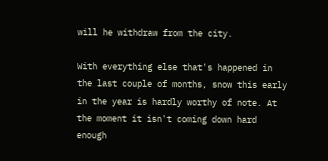will he withdraw from the city.

With everything else that's happened in the last couple of months, snow this early in the year is hardly worthy of note. At the moment it isn't coming down hard enough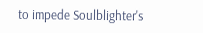to impede Soulblighter's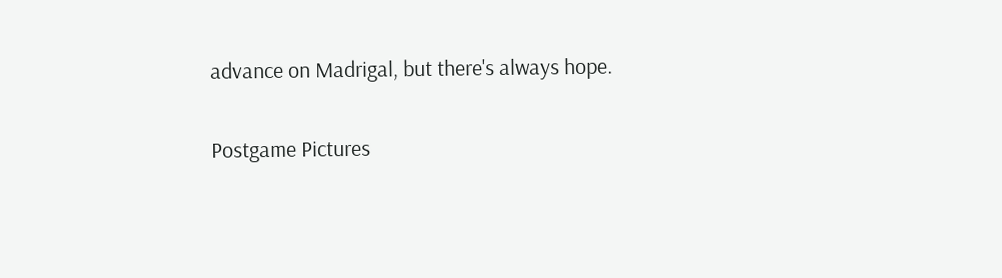advance on Madrigal, but there's always hope.

Postgame Pictures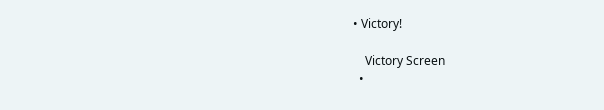• Victory!

    Victory Screen
  •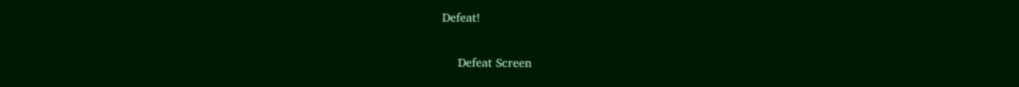Defeat!

    Defeat Screen